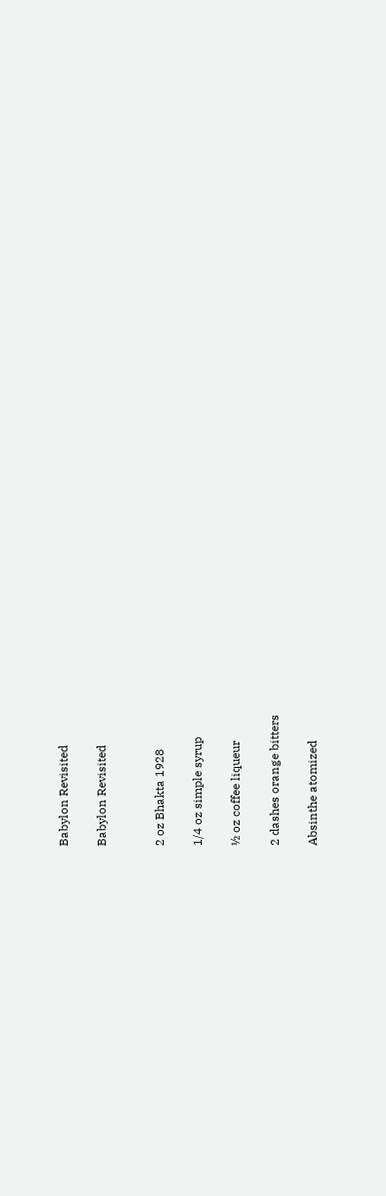Babylon Revisited

Babylon Revisited


2 oz Bhakta 1928

1/4 oz simple syrup

½ oz coffee liqueur

2 dashes orange bitters

Absinthe atomized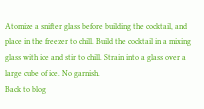Atomize a snifter glass before building the cocktail, and place in the freezer to chill. Build the cocktail in a mixing glass with ice and stir to chill. Strain into a glass over a large cube of ice. No garnish.
Back to blog